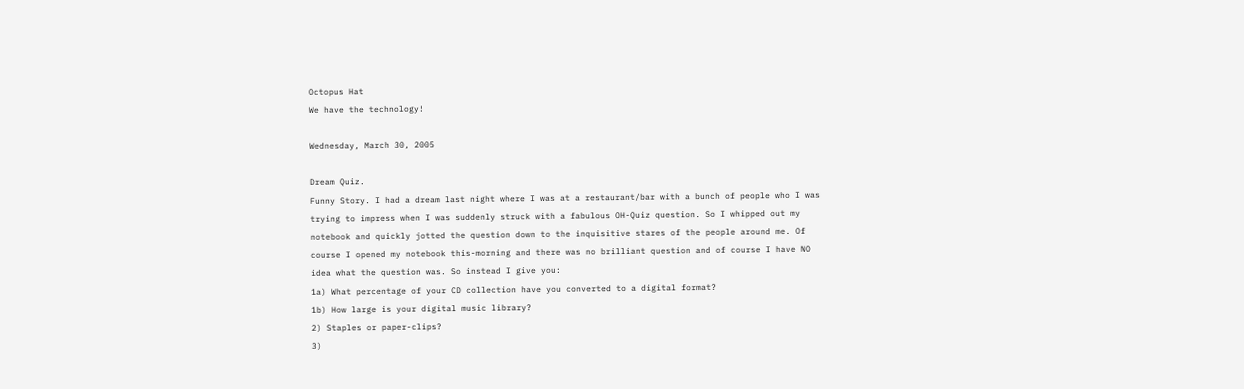Octopus Hat
We have the technology!

Wednesday, March 30, 2005

Dream Quiz.
Funny Story. I had a dream last night where I was at a restaurant/bar with a bunch of people who I was trying to impress when I was suddenly struck with a fabulous OH-Quiz question. So I whipped out my notebook and quickly jotted the question down to the inquisitive stares of the people around me. Of course I opened my notebook this-morning and there was no brilliant question and of course I have NO idea what the question was. So instead I give you:
1a) What percentage of your CD collection have you converted to a digital format?
1b) How large is your digital music library?
2) Staples or paper-clips?
3)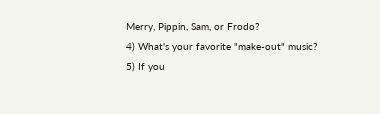Merry, Pippin, Sam, or Frodo?
4) What's your favorite "make-out" music?
5) If you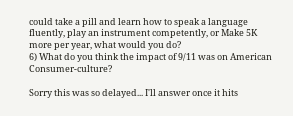could take a pill and learn how to speak a language fluently, play an instrument competently, or Make 5K more per year, what would you do?
6) What do you think the impact of 9/11 was on American Consumer-culture?

Sorry this was so delayed... I'll answer once it hits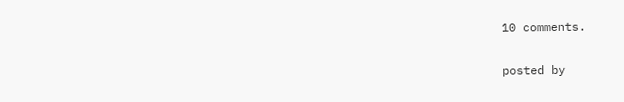10 comments.

posted by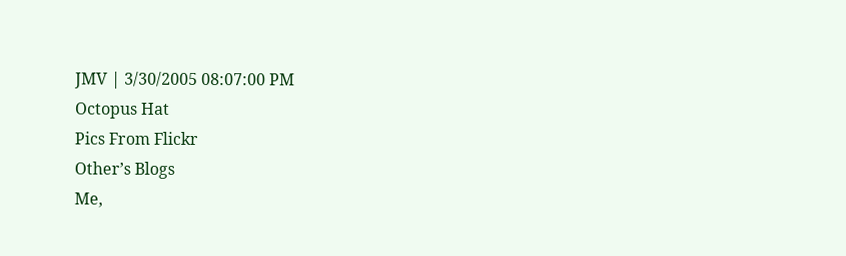JMV | 3/30/2005 08:07:00 PM
Octopus Hat
Pics From Flickr
Other’s Blogs
Me,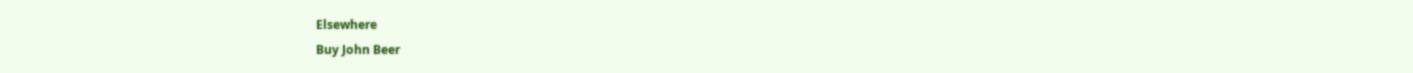Elsewhere
Buy John Beer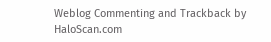Weblog Commenting and Trackback by HaloScan.com